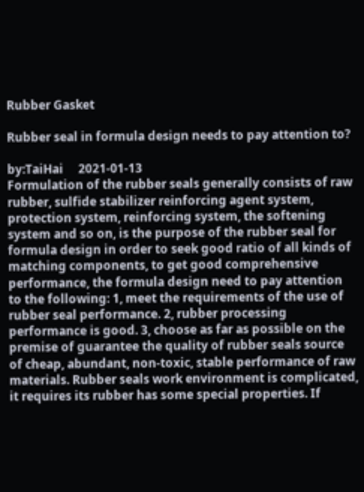Rubber Gasket

Rubber seal in formula design needs to pay attention to?

by:TaiHai     2021-01-13
Formulation of the rubber seals generally consists of raw rubber, sulfide stabilizer reinforcing agent system, protection system, reinforcing system, the softening system and so on, is the purpose of the rubber seal for formula design in order to seek good ratio of all kinds of matching components, to get good comprehensive performance, the formula design need to pay attention to the following: 1, meet the requirements of the use of rubber seal performance. 2, rubber processing performance is good. 3, choose as far as possible on the premise of guarantee the quality of rubber seals source of cheap, abundant, non-toxic, stable performance of raw materials. Rubber seals work environment is complicated, it requires its rubber has some special properties. If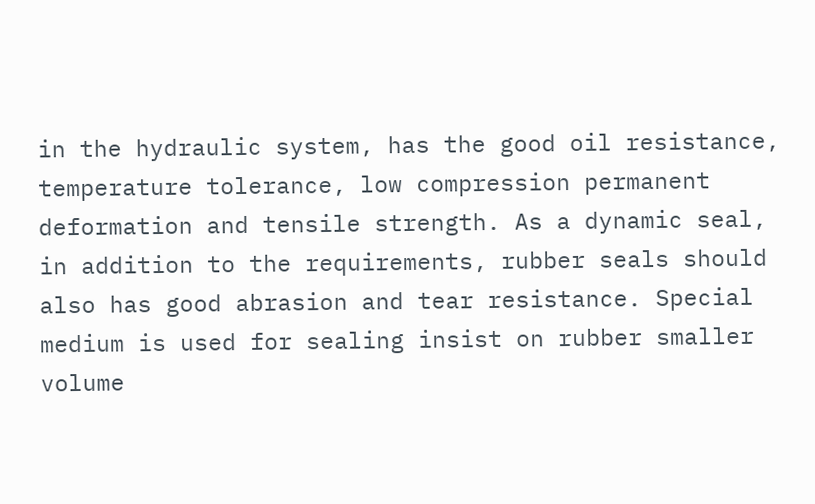in the hydraulic system, has the good oil resistance, temperature tolerance, low compression permanent deformation and tensile strength. As a dynamic seal, in addition to the requirements, rubber seals should also has good abrasion and tear resistance. Special medium is used for sealing insist on rubber smaller volume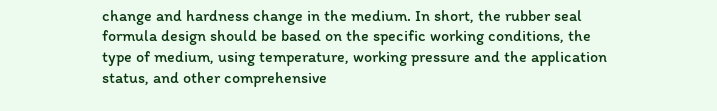change and hardness change in the medium. In short, the rubber seal formula design should be based on the specific working conditions, the type of medium, using temperature, working pressure and the application status, and other comprehensive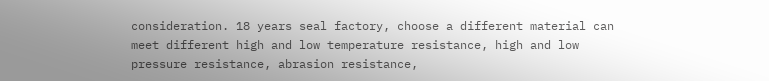consideration. 18 years seal factory, choose a different material can meet different high and low temperature resistance, high and low pressure resistance, abrasion resistance,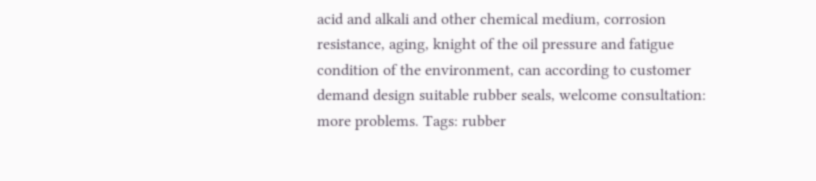acid and alkali and other chemical medium, corrosion resistance, aging, knight of the oil pressure and fatigue condition of the environment, can according to customer demand design suitable rubber seals, welcome consultation: more problems. Tags: rubber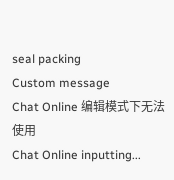seal packing
Custom message
Chat Online 编辑模式下无法使用
Chat Online inputting...